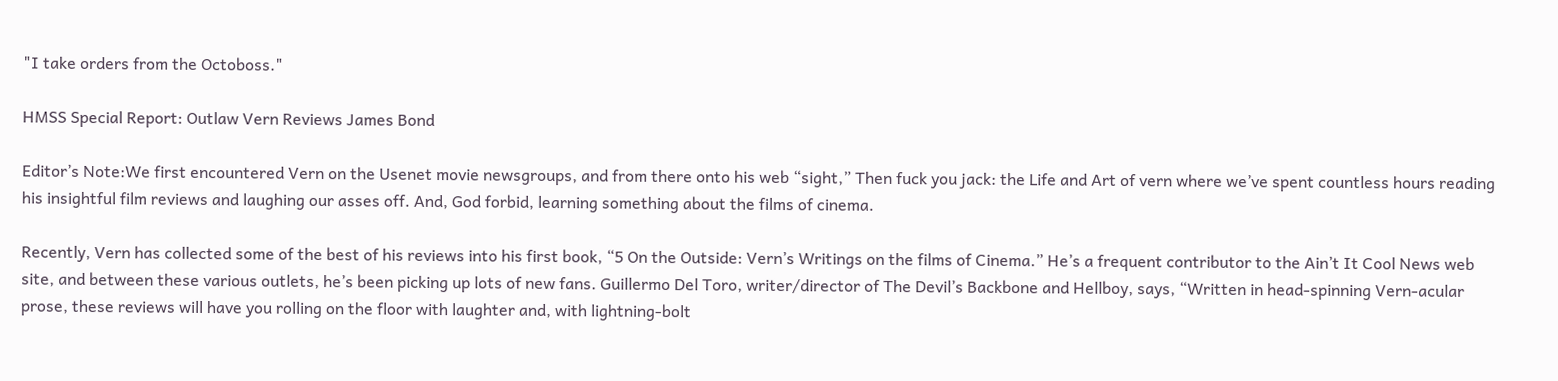"I take orders from the Octoboss."

HMSS Special Report: Outlaw Vern Reviews James Bond

Editor’s Note:We first encountered Vern on the Usenet movie newsgroups, and from there onto his web “sight,” Then fuck you jack: the Life and Art of vern where we’ve spent countless hours reading his insightful film reviews and laughing our asses off. And, God forbid, learning something about the films of cinema.

Recently, Vern has collected some of the best of his reviews into his first book, “5 On the Outside: Vern’s Writings on the films of Cinema.” He’s a frequent contributor to the Ain’t It Cool News web site, and between these various outlets, he’s been picking up lots of new fans. Guillermo Del Toro, writer/director of The Devil’s Backbone and Hellboy, says, “Written in head-spinning Vern-acular prose, these reviews will have you rolling on the floor with laughter and, with lightning-bolt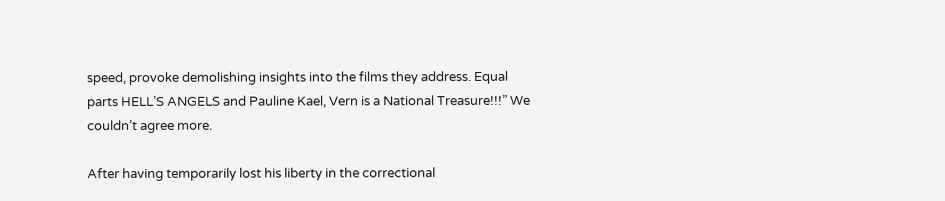speed, provoke demolishing insights into the films they address. Equal parts HELL’S ANGELS and Pauline Kael, Vern is a National Treasure!!!” We couldn’t agree more.

After having temporarily lost his liberty in the correctional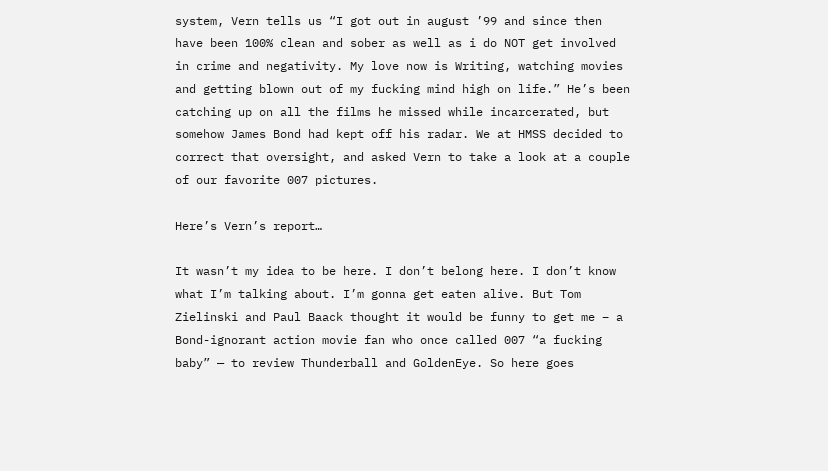system, Vern tells us “I got out in august ’99 and since then have been 100% clean and sober as well as i do NOT get involved in crime and negativity. My love now is Writing, watching movies and getting blown out of my fucking mind high on life.” He’s been catching up on all the films he missed while incarcerated, but somehow James Bond had kept off his radar. We at HMSS decided to correct that oversight, and asked Vern to take a look at a couple of our favorite 007 pictures.

Here’s Vern’s report…

It wasn’t my idea to be here. I don’t belong here. I don’t know what I’m talking about. I’m gonna get eaten alive. But Tom Zielinski and Paul Baack thought it would be funny to get me – a Bond-ignorant action movie fan who once called 007 “a fucking baby” — to review Thunderball and GoldenEye. So here goes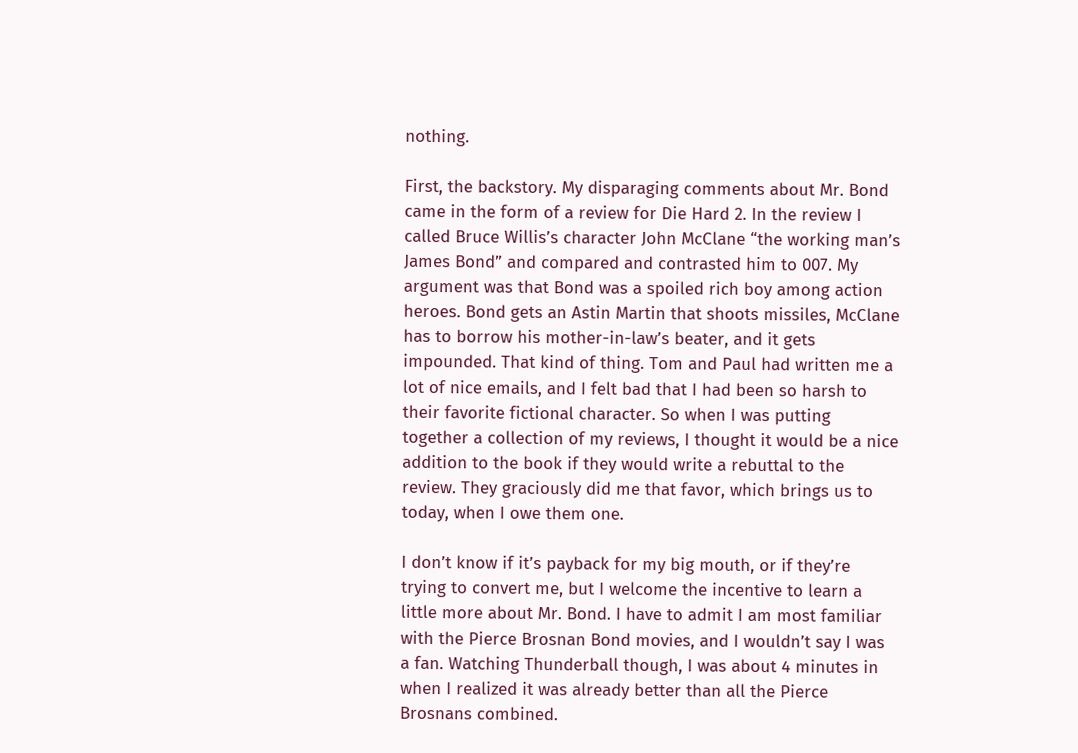nothing.

First, the backstory. My disparaging comments about Mr. Bond came in the form of a review for Die Hard 2. In the review I called Bruce Willis’s character John McClane “the working man’s James Bond” and compared and contrasted him to 007. My argument was that Bond was a spoiled rich boy among action heroes. Bond gets an Astin Martin that shoots missiles, McClane has to borrow his mother-in-law’s beater, and it gets impounded. That kind of thing. Tom and Paul had written me a lot of nice emails, and I felt bad that I had been so harsh to their favorite fictional character. So when I was putting together a collection of my reviews, I thought it would be a nice addition to the book if they would write a rebuttal to the review. They graciously did me that favor, which brings us to today, when I owe them one.

I don’t know if it’s payback for my big mouth, or if they’re trying to convert me, but I welcome the incentive to learn a little more about Mr. Bond. I have to admit I am most familiar with the Pierce Brosnan Bond movies, and I wouldn’t say I was a fan. Watching Thunderball though, I was about 4 minutes in when I realized it was already better than all the Pierce Brosnans combined.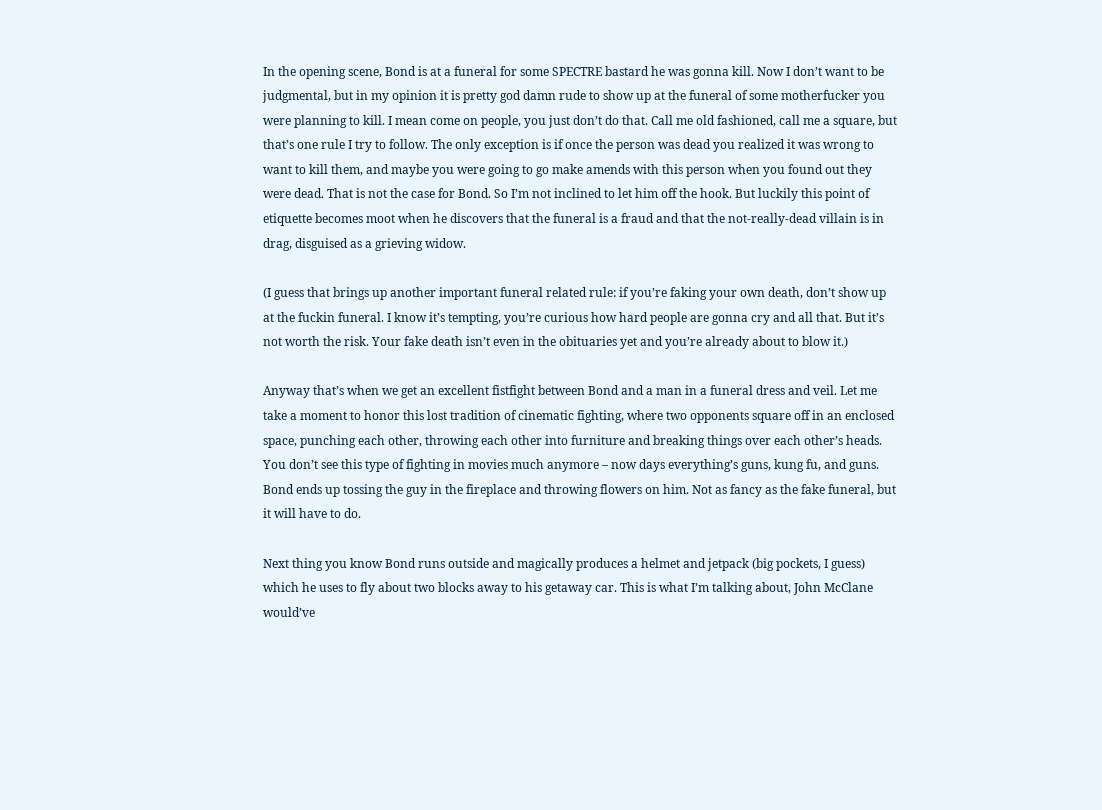In the opening scene, Bond is at a funeral for some SPECTRE bastard he was gonna kill. Now I don’t want to be judgmental, but in my opinion it is pretty god damn rude to show up at the funeral of some motherfucker you were planning to kill. I mean come on people, you just don’t do that. Call me old fashioned, call me a square, but that’s one rule I try to follow. The only exception is if once the person was dead you realized it was wrong to want to kill them, and maybe you were going to go make amends with this person when you found out they were dead. That is not the case for Bond. So I’m not inclined to let him off the hook. But luckily this point of etiquette becomes moot when he discovers that the funeral is a fraud and that the not-really-dead villain is in drag, disguised as a grieving widow.

(I guess that brings up another important funeral related rule: if you’re faking your own death, don’t show up at the fuckin funeral. I know it’s tempting, you’re curious how hard people are gonna cry and all that. But it’s not worth the risk. Your fake death isn’t even in the obituaries yet and you’re already about to blow it.)

Anyway that’s when we get an excellent fistfight between Bond and a man in a funeral dress and veil. Let me take a moment to honor this lost tradition of cinematic fighting, where two opponents square off in an enclosed space, punching each other, throwing each other into furniture and breaking things over each other’s heads. You don’t see this type of fighting in movies much anymore – now days everything’s guns, kung fu, and guns. Bond ends up tossing the guy in the fireplace and throwing flowers on him. Not as fancy as the fake funeral, but it will have to do.

Next thing you know Bond runs outside and magically produces a helmet and jetpack (big pockets, I guess) which he uses to fly about two blocks away to his getaway car. This is what I’m talking about, John McClane would’ve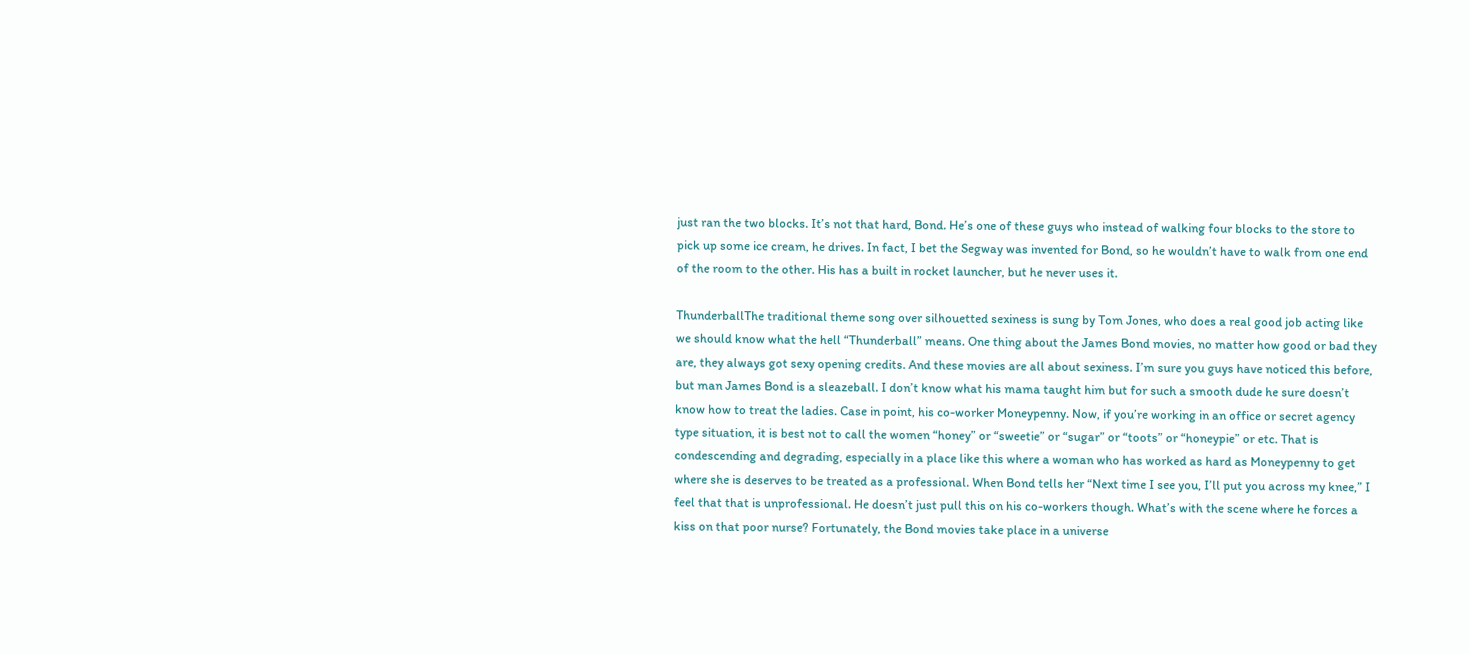just ran the two blocks. It’s not that hard, Bond. He’s one of these guys who instead of walking four blocks to the store to pick up some ice cream, he drives. In fact, I bet the Segway was invented for Bond, so he wouldn’t have to walk from one end of the room to the other. His has a built in rocket launcher, but he never uses it.

ThunderballThe traditional theme song over silhouetted sexiness is sung by Tom Jones, who does a real good job acting like we should know what the hell “Thunderball” means. One thing about the James Bond movies, no matter how good or bad they are, they always got sexy opening credits. And these movies are all about sexiness. I’m sure you guys have noticed this before, but man James Bond is a sleazeball. I don’t know what his mama taught him but for such a smooth dude he sure doesn’t know how to treat the ladies. Case in point, his co-worker Moneypenny. Now, if you’re working in an office or secret agency type situation, it is best not to call the women “honey” or “sweetie” or “sugar” or “toots” or “honeypie” or etc. That is condescending and degrading, especially in a place like this where a woman who has worked as hard as Moneypenny to get where she is deserves to be treated as a professional. When Bond tells her “Next time I see you, I’ll put you across my knee,” I feel that that is unprofessional. He doesn’t just pull this on his co-workers though. What’s with the scene where he forces a kiss on that poor nurse? Fortunately, the Bond movies take place in a universe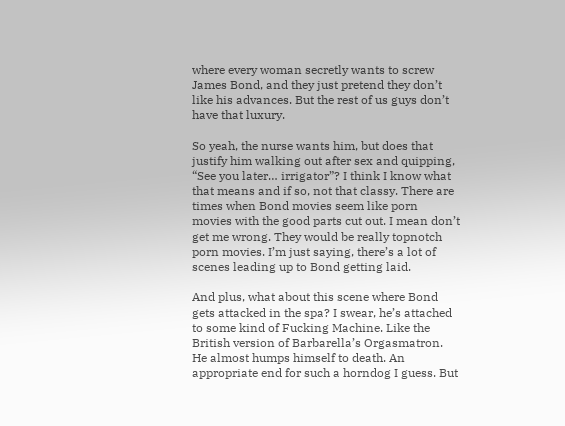where every woman secretly wants to screw James Bond, and they just pretend they don’t like his advances. But the rest of us guys don’t have that luxury.

So yeah, the nurse wants him, but does that justify him walking out after sex and quipping, “See you later… irrigator”? I think I know what that means and if so, not that classy. There are times when Bond movies seem like porn movies with the good parts cut out. I mean don’t get me wrong. They would be really topnotch porn movies. I’m just saying, there’s a lot of scenes leading up to Bond getting laid.

And plus, what about this scene where Bond gets attacked in the spa? I swear, he’s attached to some kind of Fucking Machine. Like the British version of Barbarella’s Orgasmatron. He almost humps himself to death. An appropriate end for such a horndog I guess. But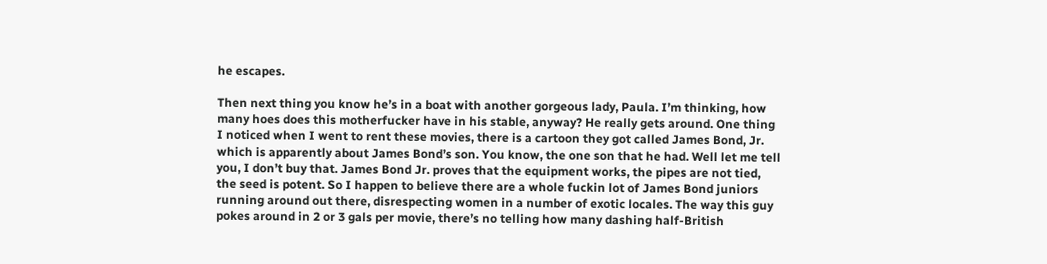he escapes.

Then next thing you know he’s in a boat with another gorgeous lady, Paula. I’m thinking, how many hoes does this motherfucker have in his stable, anyway? He really gets around. One thing I noticed when I went to rent these movies, there is a cartoon they got called James Bond, Jr. which is apparently about James Bond’s son. You know, the one son that he had. Well let me tell you, I don’t buy that. James Bond Jr. proves that the equipment works, the pipes are not tied, the seed is potent. So I happen to believe there are a whole fuckin lot of James Bond juniors running around out there, disrespecting women in a number of exotic locales. The way this guy pokes around in 2 or 3 gals per movie, there’s no telling how many dashing half-British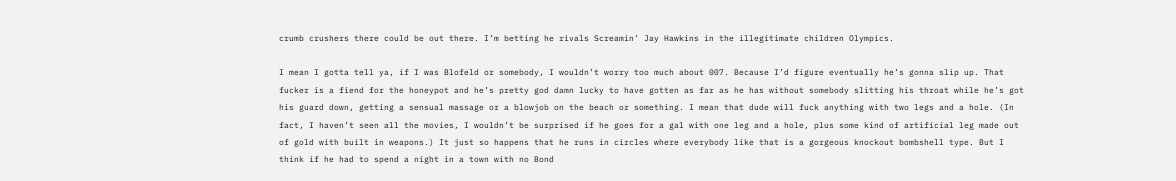crumb crushers there could be out there. I’m betting he rivals Screamin’ Jay Hawkins in the illegitimate children Olympics.

I mean I gotta tell ya, if I was Blofeld or somebody, I wouldn’t worry too much about 007. Because I’d figure eventually he’s gonna slip up. That fucker is a fiend for the honeypot and he’s pretty god damn lucky to have gotten as far as he has without somebody slitting his throat while he’s got his guard down, getting a sensual massage or a blowjob on the beach or something. I mean that dude will fuck anything with two legs and a hole. (In fact, I haven’t seen all the movies, I wouldn’t be surprised if he goes for a gal with one leg and a hole, plus some kind of artificial leg made out of gold with built in weapons.) It just so happens that he runs in circles where everybody like that is a gorgeous knockout bombshell type. But I think if he had to spend a night in a town with no Bond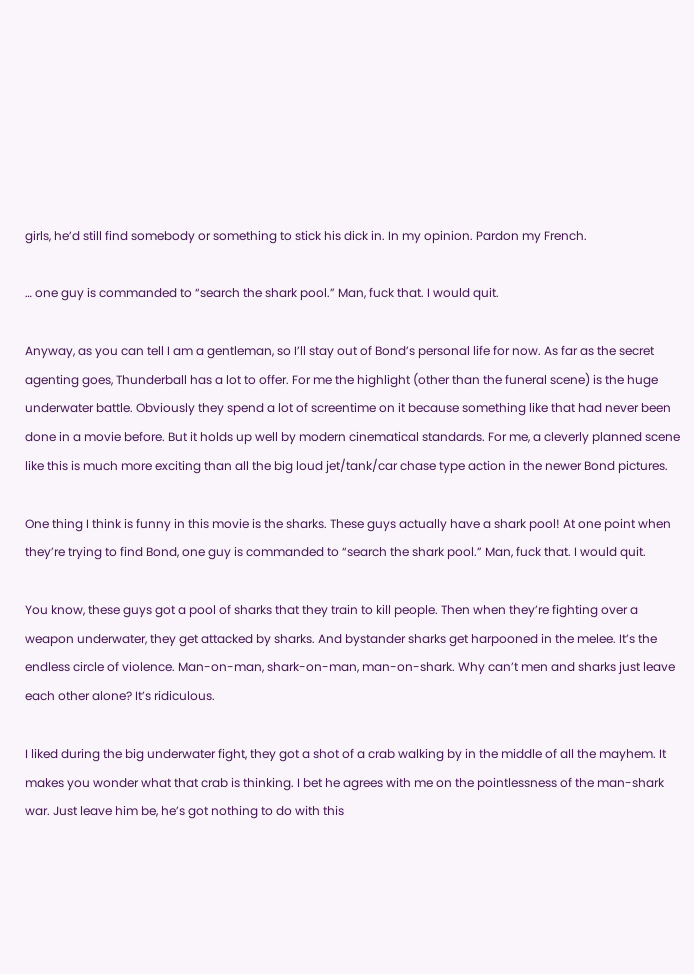girls, he’d still find somebody or something to stick his dick in. In my opinion. Pardon my French.

… one guy is commanded to “search the shark pool.” Man, fuck that. I would quit.

Anyway, as you can tell I am a gentleman, so I’ll stay out of Bond’s personal life for now. As far as the secret agenting goes, Thunderball has a lot to offer. For me the highlight (other than the funeral scene) is the huge underwater battle. Obviously they spend a lot of screentime on it because something like that had never been done in a movie before. But it holds up well by modern cinematical standards. For me, a cleverly planned scene like this is much more exciting than all the big loud jet/tank/car chase type action in the newer Bond pictures.

One thing I think is funny in this movie is the sharks. These guys actually have a shark pool! At one point when they’re trying to find Bond, one guy is commanded to “search the shark pool.” Man, fuck that. I would quit.

You know, these guys got a pool of sharks that they train to kill people. Then when they’re fighting over a weapon underwater, they get attacked by sharks. And bystander sharks get harpooned in the melee. It’s the endless circle of violence. Man-on-man, shark-on-man, man-on-shark. Why can’t men and sharks just leave each other alone? It’s ridiculous.

I liked during the big underwater fight, they got a shot of a crab walking by in the middle of all the mayhem. It makes you wonder what that crab is thinking. I bet he agrees with me on the pointlessness of the man-shark war. Just leave him be, he’s got nothing to do with this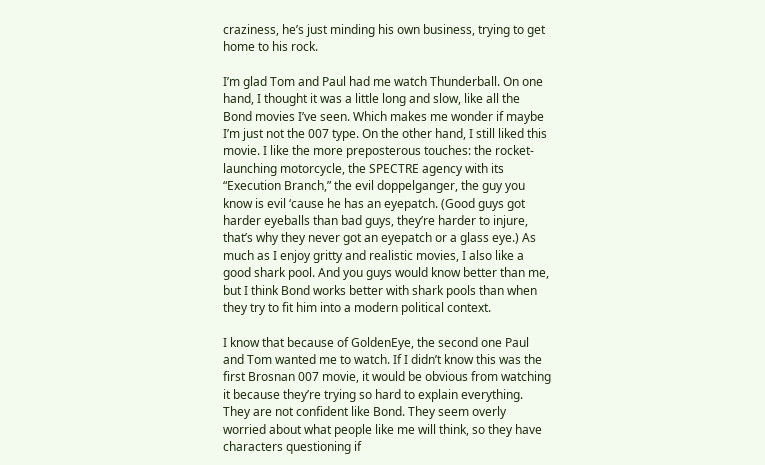craziness, he’s just minding his own business, trying to get home to his rock.

I’m glad Tom and Paul had me watch Thunderball. On one hand, I thought it was a little long and slow, like all the Bond movies I’ve seen. Which makes me wonder if maybe I’m just not the 007 type. On the other hand, I still liked this movie. I like the more preposterous touches: the rocket-launching motorcycle, the SPECTRE agency with its “Execution Branch,” the evil doppelganger, the guy you know is evil ‘cause he has an eyepatch. (Good guys got harder eyeballs than bad guys, they’re harder to injure, that’s why they never got an eyepatch or a glass eye.) As much as I enjoy gritty and realistic movies, I also like a good shark pool. And you guys would know better than me, but I think Bond works better with shark pools than when they try to fit him into a modern political context.

I know that because of GoldenEye, the second one Paul and Tom wanted me to watch. If I didn’t know this was the first Brosnan 007 movie, it would be obvious from watching it because they’re trying so hard to explain everything. They are not confident like Bond. They seem overly worried about what people like me will think, so they have characters questioning if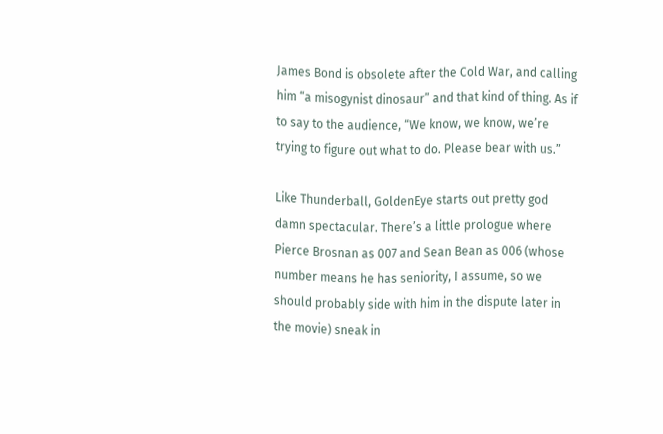James Bond is obsolete after the Cold War, and calling him “a misogynist dinosaur” and that kind of thing. As if to say to the audience, “We know, we know, we’re trying to figure out what to do. Please bear with us.”

Like Thunderball, GoldenEye starts out pretty god damn spectacular. There’s a little prologue where Pierce Brosnan as 007 and Sean Bean as 006 (whose number means he has seniority, I assume, so we should probably side with him in the dispute later in the movie) sneak in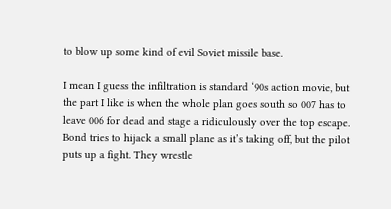to blow up some kind of evil Soviet missile base.

I mean I guess the infiltration is standard ‘90s action movie, but the part I like is when the whole plan goes south so 007 has to leave 006 for dead and stage a ridiculously over the top escape. Bond tries to hijack a small plane as it’s taking off, but the pilot puts up a fight. They wrestle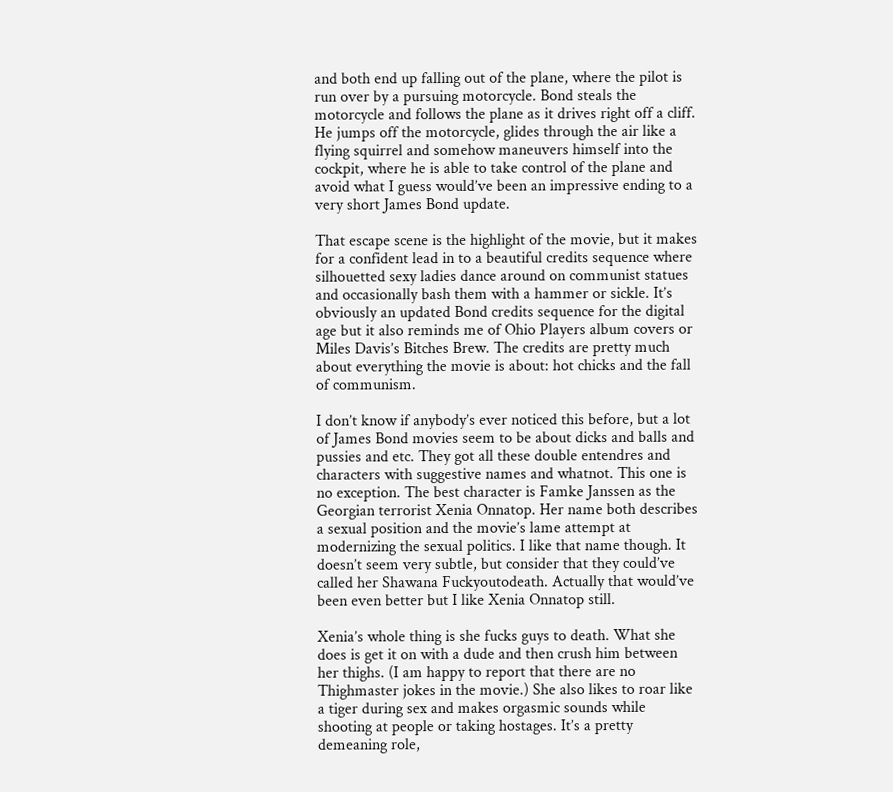and both end up falling out of the plane, where the pilot is run over by a pursuing motorcycle. Bond steals the motorcycle and follows the plane as it drives right off a cliff. He jumps off the motorcycle, glides through the air like a flying squirrel and somehow maneuvers himself into the cockpit, where he is able to take control of the plane and avoid what I guess would’ve been an impressive ending to a very short James Bond update.

That escape scene is the highlight of the movie, but it makes for a confident lead in to a beautiful credits sequence where silhouetted sexy ladies dance around on communist statues and occasionally bash them with a hammer or sickle. It’s obviously an updated Bond credits sequence for the digital age but it also reminds me of Ohio Players album covers or Miles Davis’s Bitches Brew. The credits are pretty much about everything the movie is about: hot chicks and the fall of communism.

I don’t know if anybody’s ever noticed this before, but a lot of James Bond movies seem to be about dicks and balls and pussies and etc. They got all these double entendres and characters with suggestive names and whatnot. This one is no exception. The best character is Famke Janssen as the Georgian terrorist Xenia Onnatop. Her name both describes a sexual position and the movie’s lame attempt at modernizing the sexual politics. I like that name though. It doesn’t seem very subtle, but consider that they could’ve called her Shawana Fuckyoutodeath. Actually that would’ve been even better but I like Xenia Onnatop still.

Xenia’s whole thing is she fucks guys to death. What she does is get it on with a dude and then crush him between her thighs. (I am happy to report that there are no Thighmaster jokes in the movie.) She also likes to roar like a tiger during sex and makes orgasmic sounds while shooting at people or taking hostages. It’s a pretty demeaning role,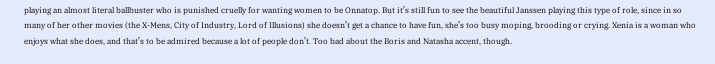playing an almost literal ballbuster who is punished cruelly for wanting women to be Onnatop. But it’s still fun to see the beautiful Janssen playing this type of role, since in so many of her other movies (the X-Mens, City of Industry, Lord of Illusions) she doesn’t get a chance to have fun, she’s too busy moping, brooding or crying. Xenia is a woman who enjoys what she does, and that’s to be admired because a lot of people don’t. Too bad about the Boris and Natasha accent, though.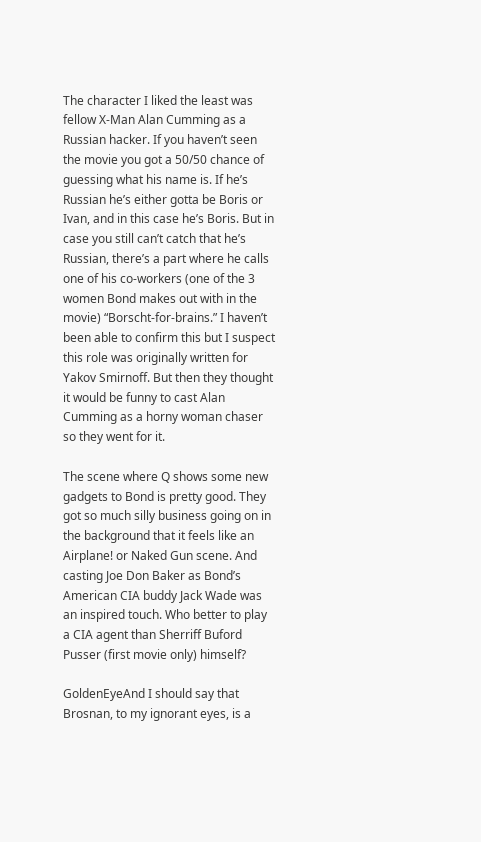The character I liked the least was fellow X-Man Alan Cumming as a Russian hacker. If you haven’t seen the movie you got a 50/50 chance of guessing what his name is. If he’s Russian he’s either gotta be Boris or Ivan, and in this case he’s Boris. But in case you still can’t catch that he’s Russian, there’s a part where he calls one of his co-workers (one of the 3 women Bond makes out with in the movie) “Borscht-for-brains.” I haven’t been able to confirm this but I suspect this role was originally written for Yakov Smirnoff. But then they thought it would be funny to cast Alan Cumming as a horny woman chaser so they went for it.

The scene where Q shows some new gadgets to Bond is pretty good. They got so much silly business going on in the background that it feels like an Airplane! or Naked Gun scene. And casting Joe Don Baker as Bond’s American CIA buddy Jack Wade was an inspired touch. Who better to play a CIA agent than Sherriff Buford Pusser (first movie only) himself?

GoldenEyeAnd I should say that Brosnan, to my ignorant eyes, is a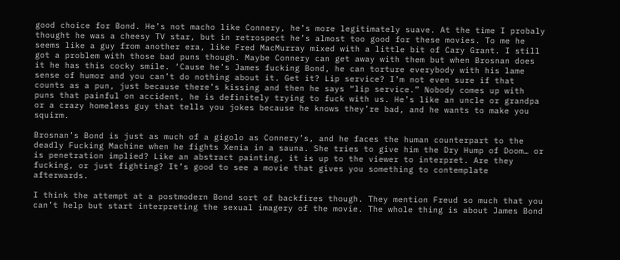good choice for Bond. He’s not macho like Connery, he’s more legitimately suave. At the time I probaly thought he was a cheesy TV star, but in retrospect he’s almost too good for these movies. To me he seems like a guy from another era, like Fred MacMurray mixed with a little bit of Cary Grant. I still got a problem with those bad puns though. Maybe Connery can get away with them but when Brosnan does it he has this cocky smile. ‘Cause he’s James fucking Bond, he can torture everybody with his lame sense of humor and you can’t do nothing about it. Get it? Lip service? I’m not even sure if that counts as a pun, just because there’s kissing and then he says “lip service.” Nobody comes up with puns that painful on accident, he is definitely trying to fuck with us. He’s like an uncle or grandpa or a crazy homeless guy that tells you jokes because he knows they’re bad, and he wants to make you squirm.

Brosnan’s Bond is just as much of a gigolo as Connery’s, and he faces the human counterpart to the deadly Fucking Machine when he fights Xenia in a sauna. She tries to give him the Dry Hump of Doom… or is penetration implied? Like an abstract painting, it is up to the viewer to interpret. Are they fucking, or just fighting? It’s good to see a movie that gives you something to contemplate afterwards.

I think the attempt at a postmodern Bond sort of backfires though. They mention Freud so much that you can’t help but start interpreting the sexual imagery of the movie. The whole thing is about James Bond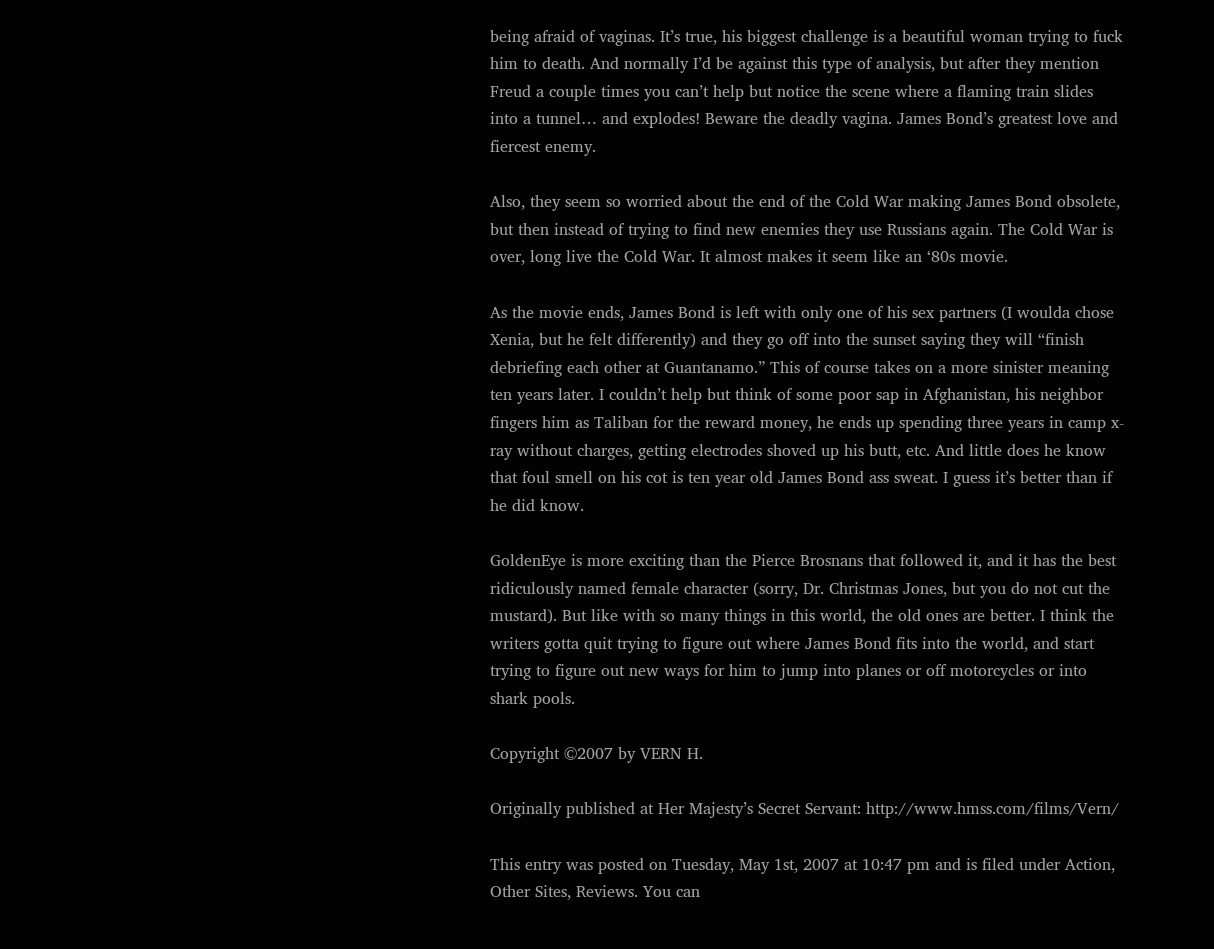being afraid of vaginas. It’s true, his biggest challenge is a beautiful woman trying to fuck him to death. And normally I’d be against this type of analysis, but after they mention Freud a couple times you can’t help but notice the scene where a flaming train slides into a tunnel… and explodes! Beware the deadly vagina. James Bond’s greatest love and fiercest enemy.

Also, they seem so worried about the end of the Cold War making James Bond obsolete, but then instead of trying to find new enemies they use Russians again. The Cold War is over, long live the Cold War. It almost makes it seem like an ‘80s movie.

As the movie ends, James Bond is left with only one of his sex partners (I woulda chose Xenia, but he felt differently) and they go off into the sunset saying they will “finish debriefing each other at Guantanamo.” This of course takes on a more sinister meaning ten years later. I couldn’t help but think of some poor sap in Afghanistan, his neighbor fingers him as Taliban for the reward money, he ends up spending three years in camp x-ray without charges, getting electrodes shoved up his butt, etc. And little does he know that foul smell on his cot is ten year old James Bond ass sweat. I guess it’s better than if he did know.

GoldenEye is more exciting than the Pierce Brosnans that followed it, and it has the best ridiculously named female character (sorry, Dr. Christmas Jones, but you do not cut the mustard). But like with so many things in this world, the old ones are better. I think the writers gotta quit trying to figure out where James Bond fits into the world, and start trying to figure out new ways for him to jump into planes or off motorcycles or into shark pools.

Copyright ©2007 by VERN H.

Originally published at Her Majesty’s Secret Servant: http://www.hmss.com/films/Vern/

This entry was posted on Tuesday, May 1st, 2007 at 10:47 pm and is filed under Action, Other Sites, Reviews. You can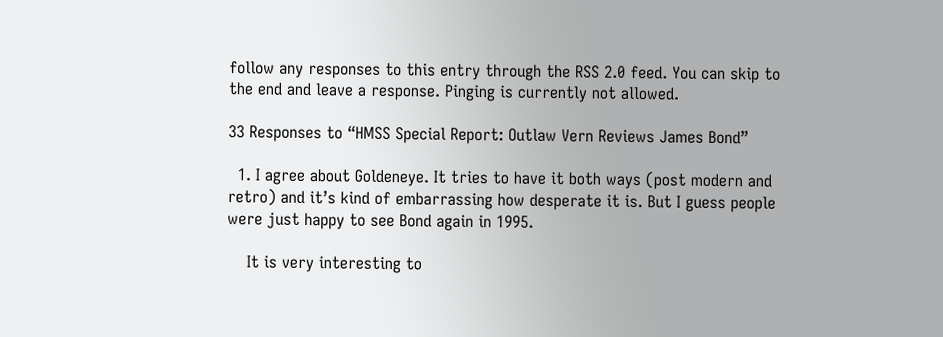follow any responses to this entry through the RSS 2.0 feed. You can skip to the end and leave a response. Pinging is currently not allowed.

33 Responses to “HMSS Special Report: Outlaw Vern Reviews James Bond”

  1. I agree about Goldeneye. It tries to have it both ways (post modern and retro) and it’s kind of embarrassing how desperate it is. But I guess people were just happy to see Bond again in 1995.

    It is very interesting to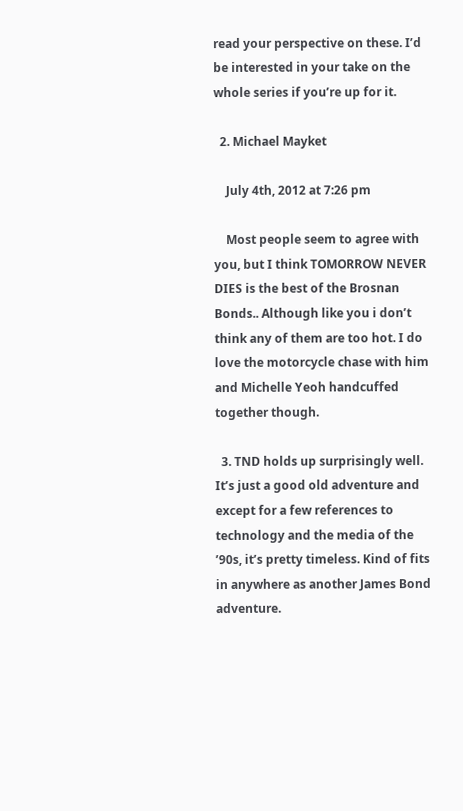read your perspective on these. I’d be interested in your take on the whole series if you’re up for it.

  2. Michael Mayket

    July 4th, 2012 at 7:26 pm

    Most people seem to agree with you, but I think TOMORROW NEVER DIES is the best of the Brosnan Bonds.. Although like you i don’t think any of them are too hot. I do love the motorcycle chase with him and Michelle Yeoh handcuffed together though.

  3. TND holds up surprisingly well. It’s just a good old adventure and except for a few references to technology and the media of the ’90s, it’s pretty timeless. Kind of fits in anywhere as another James Bond adventure.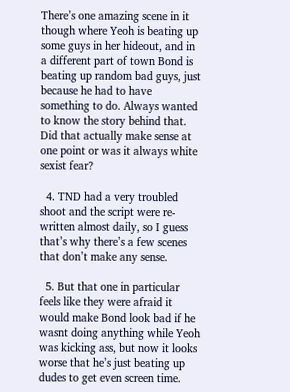There’s one amazing scene in it though where Yeoh is beating up some guys in her hideout, and in a different part of town Bond is beating up random bad guys, just because he had to have something to do. Always wanted to know the story behind that. Did that actually make sense at one point or was it always white sexist fear?

  4. TND had a very troubled shoot and the script were re-written almost daily, so I guess that’s why there’s a few scenes that don’t make any sense.

  5. But that one in particular feels like they were afraid it would make Bond look bad if he wasnt doing anything while Yeoh was kicking ass, but now it looks worse that he’s just beating up dudes to get even screen time.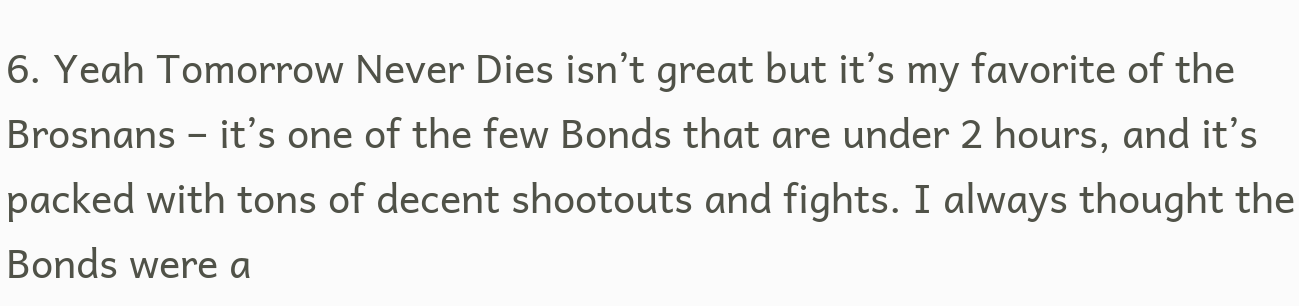6. Yeah Tomorrow Never Dies isn’t great but it’s my favorite of the Brosnans – it’s one of the few Bonds that are under 2 hours, and it’s packed with tons of decent shootouts and fights. I always thought the Bonds were a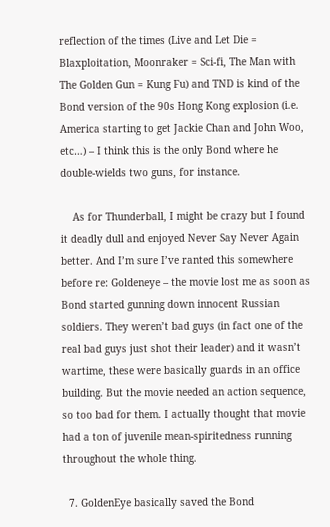reflection of the times (Live and Let Die = Blaxploitation, Moonraker = Sci-fi, The Man with The Golden Gun = Kung Fu) and TND is kind of the Bond version of the 90s Hong Kong explosion (i.e. America starting to get Jackie Chan and John Woo, etc…) – I think this is the only Bond where he double-wields two guns, for instance.

    As for Thunderball, I might be crazy but I found it deadly dull and enjoyed Never Say Never Again better. And I’m sure I’ve ranted this somewhere before re: Goldeneye – the movie lost me as soon as Bond started gunning down innocent Russian soldiers. They weren’t bad guys (in fact one of the real bad guys just shot their leader) and it wasn’t wartime, these were basically guards in an office building. But the movie needed an action sequence, so too bad for them. I actually thought that movie had a ton of juvenile mean-spiritedness running throughout the whole thing.

  7. GoldenEye basically saved the Bond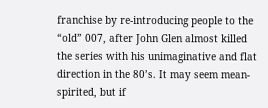franchise by re-introducing people to the “old” 007, after John Glen almost killed the series with his unimaginative and flat direction in the 80’s. It may seem mean-spirited, but if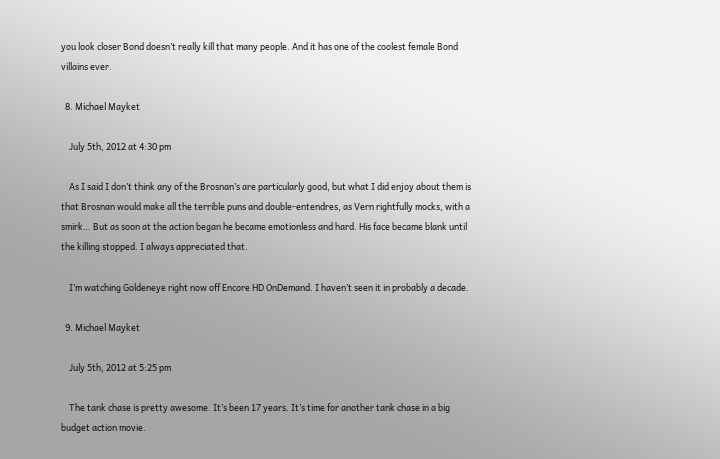you look closer Bond doesn’t really kill that many people. And it has one of the coolest female Bond villains ever.

  8. Michael Mayket

    July 5th, 2012 at 4:30 pm

    As I said I don’t think any of the Brosnan’s are particularly good, but what I did enjoy about them is that Brosnan would make all the terrible puns and double-entendres, as Vern rightfully mocks, with a smirk… But as soon at the action began he became emotionless and hard. His face became blank until the killing stopped. I always appreciated that.

    I’m watching Goldeneye right now off Encore HD OnDemand. I haven’t seen it in probably a decade.

  9. Michael Mayket

    July 5th, 2012 at 5:25 pm

    The tank chase is pretty awesome. It’s been 17 years. It’s time for another tank chase in a big budget action movie.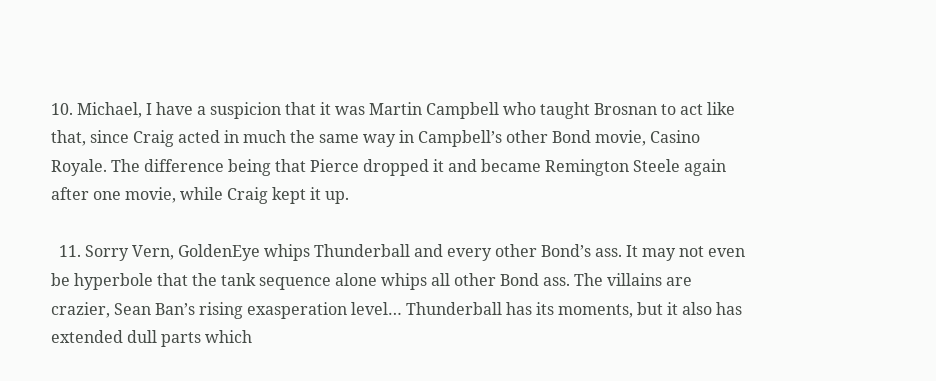10. Michael, I have a suspicion that it was Martin Campbell who taught Brosnan to act like that, since Craig acted in much the same way in Campbell’s other Bond movie, Casino Royale. The difference being that Pierce dropped it and became Remington Steele again after one movie, while Craig kept it up.

  11. Sorry Vern, GoldenEye whips Thunderball and every other Bond’s ass. It may not even be hyperbole that the tank sequence alone whips all other Bond ass. The villains are crazier, Sean Ban’s rising exasperation level… Thunderball has its moments, but it also has extended dull parts which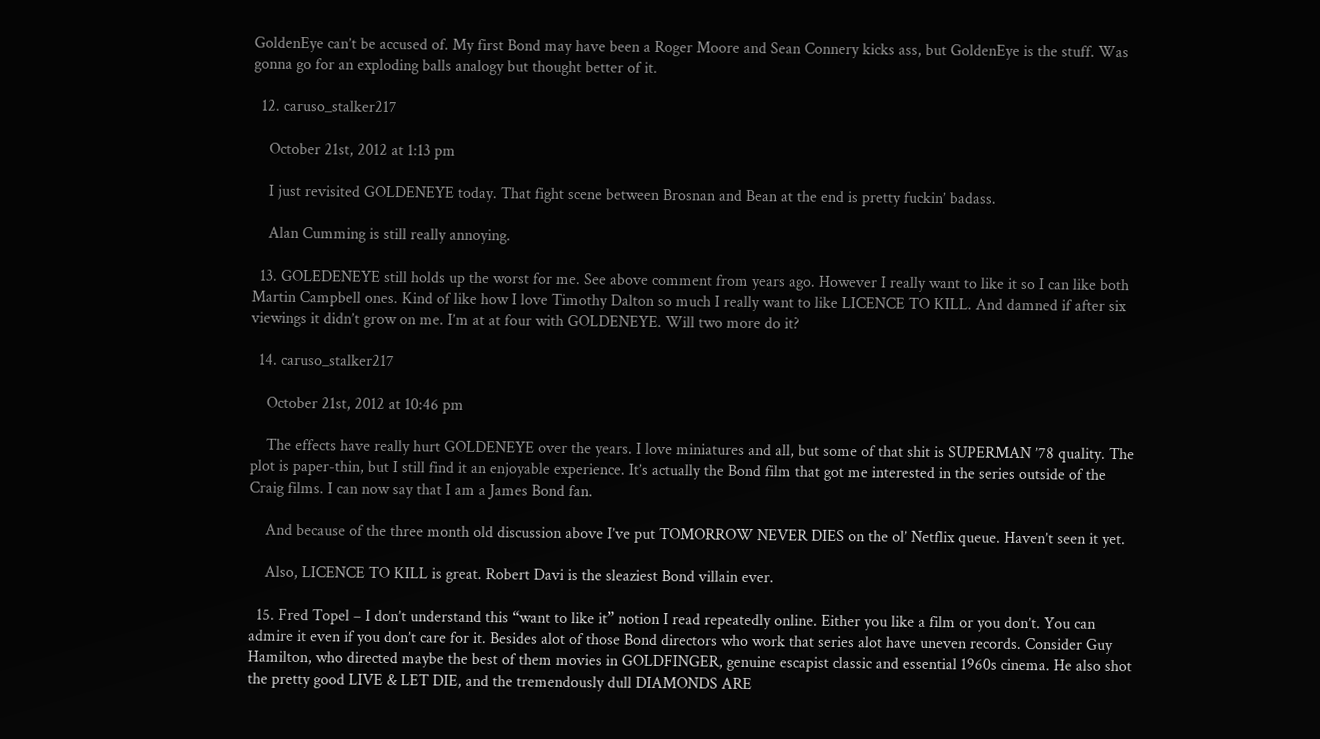GoldenEye can’t be accused of. My first Bond may have been a Roger Moore and Sean Connery kicks ass, but GoldenEye is the stuff. Was gonna go for an exploding balls analogy but thought better of it.

  12. caruso_stalker217

    October 21st, 2012 at 1:13 pm

    I just revisited GOLDENEYE today. That fight scene between Brosnan and Bean at the end is pretty fuckin’ badass.

    Alan Cumming is still really annoying.

  13. GOLEDENEYE still holds up the worst for me. See above comment from years ago. However I really want to like it so I can like both Martin Campbell ones. Kind of like how I love Timothy Dalton so much I really want to like LICENCE TO KILL. And damned if after six viewings it didn’t grow on me. I’m at at four with GOLDENEYE. Will two more do it?

  14. caruso_stalker217

    October 21st, 2012 at 10:46 pm

    The effects have really hurt GOLDENEYE over the years. I love miniatures and all, but some of that shit is SUPERMAN ’78 quality. The plot is paper-thin, but I still find it an enjoyable experience. It’s actually the Bond film that got me interested in the series outside of the Craig films. I can now say that I am a James Bond fan.

    And because of the three month old discussion above I’ve put TOMORROW NEVER DIES on the ol’ Netflix queue. Haven’t seen it yet.

    Also, LICENCE TO KILL is great. Robert Davi is the sleaziest Bond villain ever.

  15. Fred Topel – I don’t understand this “want to like it” notion I read repeatedly online. Either you like a film or you don’t. You can admire it even if you don’t care for it. Besides alot of those Bond directors who work that series alot have uneven records. Consider Guy Hamilton, who directed maybe the best of them movies in GOLDFINGER, genuine escapist classic and essential 1960s cinema. He also shot the pretty good LIVE & LET DIE, and the tremendously dull DIAMONDS ARE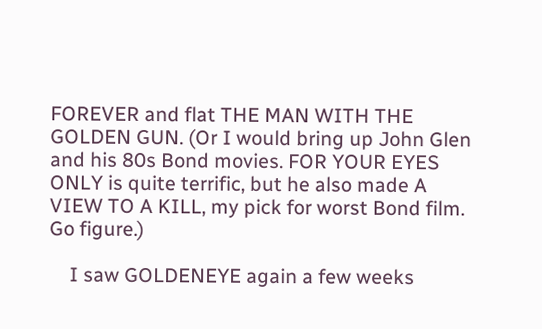FOREVER and flat THE MAN WITH THE GOLDEN GUN. (Or I would bring up John Glen and his 80s Bond movies. FOR YOUR EYES ONLY is quite terrific, but he also made A VIEW TO A KILL, my pick for worst Bond film. Go figure.)

    I saw GOLDENEYE again a few weeks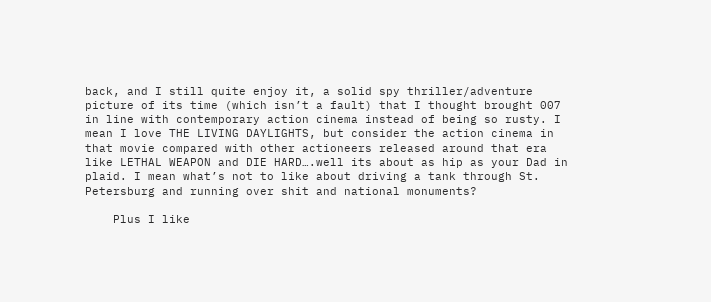back, and I still quite enjoy it, a solid spy thriller/adventure picture of its time (which isn’t a fault) that I thought brought 007 in line with contemporary action cinema instead of being so rusty. I mean I love THE LIVING DAYLIGHTS, but consider the action cinema in that movie compared with other actioneers released around that era like LETHAL WEAPON and DIE HARD….well its about as hip as your Dad in plaid. I mean what’s not to like about driving a tank through St. Petersburg and running over shit and national monuments?

    Plus I like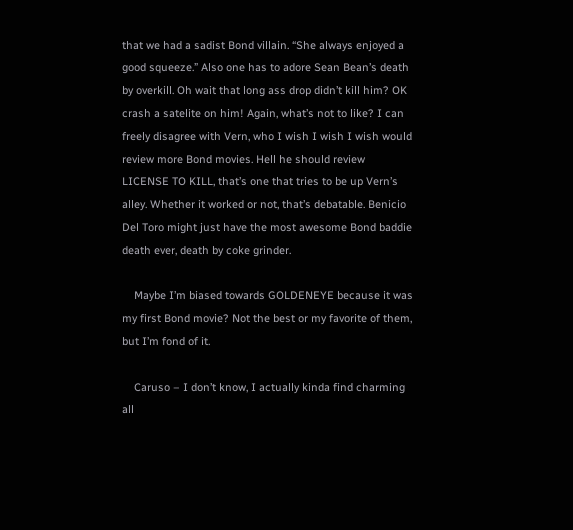that we had a sadist Bond villain. “She always enjoyed a good squeeze.” Also one has to adore Sean Bean’s death by overkill. Oh wait that long ass drop didn’t kill him? OK crash a satelite on him! Again, what’s not to like? I can freely disagree with Vern, who I wish I wish I wish would review more Bond movies. Hell he should review LICENSE TO KILL, that’s one that tries to be up Vern’s alley. Whether it worked or not, that’s debatable. Benicio Del Toro might just have the most awesome Bond baddie death ever, death by coke grinder.

    Maybe I’m biased towards GOLDENEYE because it was my first Bond movie? Not the best or my favorite of them, but I’m fond of it.

    Caruso – I don’t know, I actually kinda find charming all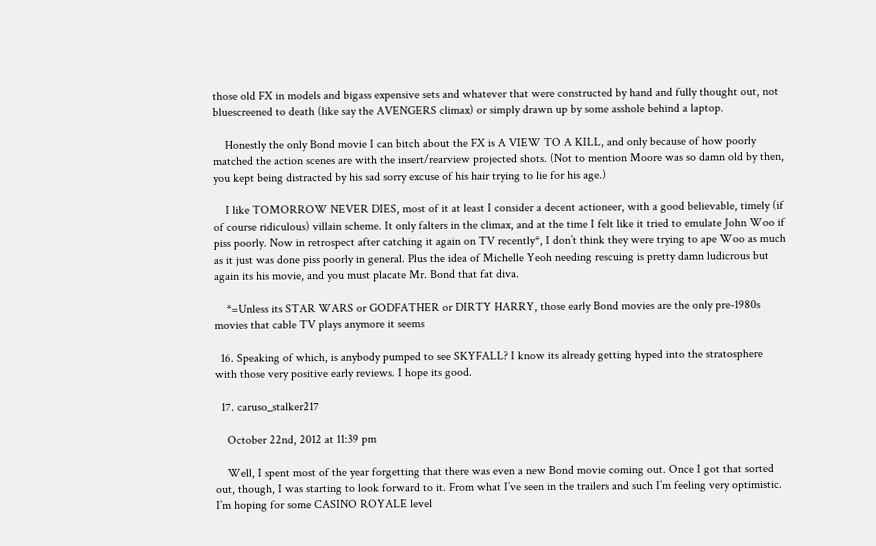those old FX in models and bigass expensive sets and whatever that were constructed by hand and fully thought out, not bluescreened to death (like say the AVENGERS climax) or simply drawn up by some asshole behind a laptop.

    Honestly the only Bond movie I can bitch about the FX is A VIEW TO A KILL, and only because of how poorly matched the action scenes are with the insert/rearview projected shots. (Not to mention Moore was so damn old by then, you kept being distracted by his sad sorry excuse of his hair trying to lie for his age.)

    I like TOMORROW NEVER DIES, most of it at least I consider a decent actioneer, with a good believable, timely (if of course ridiculous) villain scheme. It only falters in the climax, and at the time I felt like it tried to emulate John Woo if piss poorly. Now in retrospect after catching it again on TV recently*, I don’t think they were trying to ape Woo as much as it just was done piss poorly in general. Plus the idea of Michelle Yeoh needing rescuing is pretty damn ludicrous but again its his movie, and you must placate Mr. Bond that fat diva.

    *=Unless its STAR WARS or GODFATHER or DIRTY HARRY, those early Bond movies are the only pre-1980s movies that cable TV plays anymore it seems

  16. Speaking of which, is anybody pumped to see SKYFALL? I know its already getting hyped into the stratosphere with those very positive early reviews. I hope its good.

  17. caruso_stalker217

    October 22nd, 2012 at 11:39 pm

    Well, I spent most of the year forgetting that there was even a new Bond movie coming out. Once I got that sorted out, though, I was starting to look forward to it. From what I’ve seen in the trailers and such I’m feeling very optimistic. I’m hoping for some CASINO ROYALE level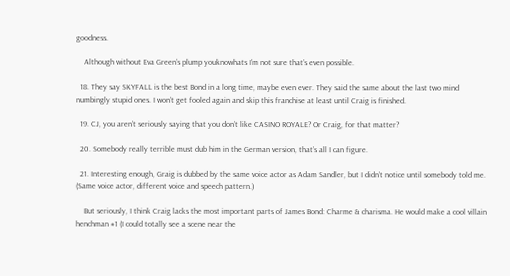goodness.

    Although without Eva Green’s plump youknowhats I’m not sure that’s even possible.

  18. They say SKYFALL is the best Bond in a long time, maybe even ever. They said the same about the last two mind numbingly stupid ones. I won’t get fooled again and skip this franchise at least until Craig is finished.

  19. CJ, you aren’t seriously saying that you don’t like CASINO ROYALE? Or Craig, for that matter?

  20. Somebody really terrible must dub him in the German version, that’s all I can figure.

  21. Interesting enough, Graig is dubbed by the same voice actor as Adam Sandler, but I didn’t notice until somebody told me. (Same voice actor, different voice and speech pattern.)

    But seriously, I think Craig lacks the most important parts of James Bond: Charme & charisma. He would make a cool villain henchman #1 (I could totally see a scene near the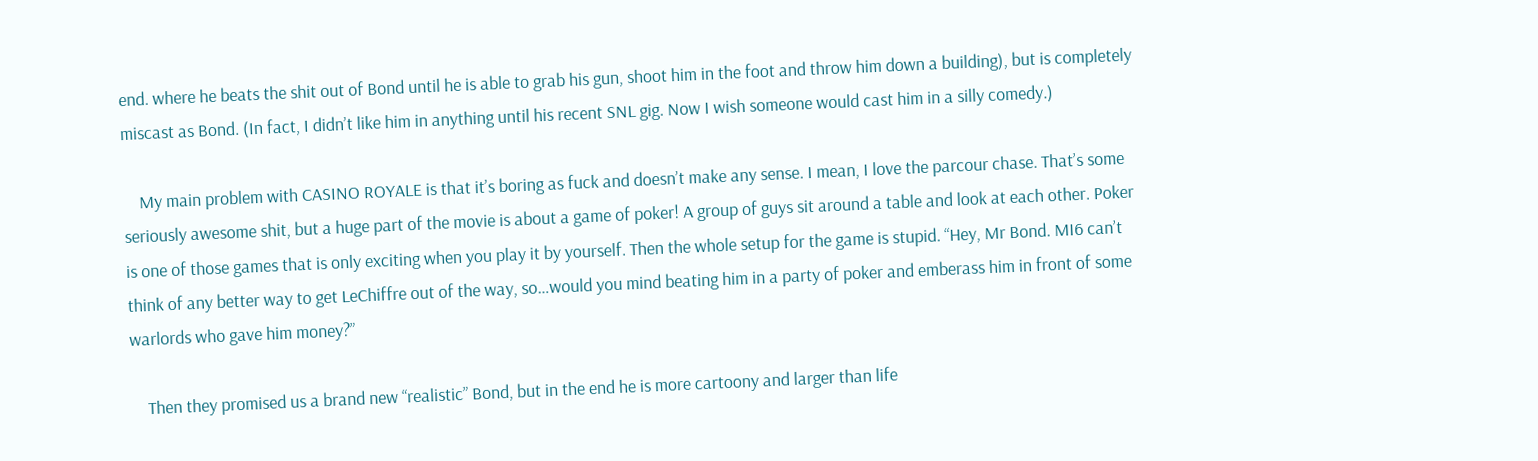end. where he beats the shit out of Bond until he is able to grab his gun, shoot him in the foot and throw him down a building), but is completely miscast as Bond. (In fact, I didn’t like him in anything until his recent SNL gig. Now I wish someone would cast him in a silly comedy.)

    My main problem with CASINO ROYALE is that it’s boring as fuck and doesn’t make any sense. I mean, I love the parcour chase. That’s some seriously awesome shit, but a huge part of the movie is about a game of poker! A group of guys sit around a table and look at each other. Poker is one of those games that is only exciting when you play it by yourself. Then the whole setup for the game is stupid. “Hey, Mr Bond. MI6 can’t think of any better way to get LeChiffre out of the way, so…would you mind beating him in a party of poker and emberass him in front of some warlords who gave him money?”

    Then they promised us a brand new “realistic” Bond, but in the end he is more cartoony and larger than life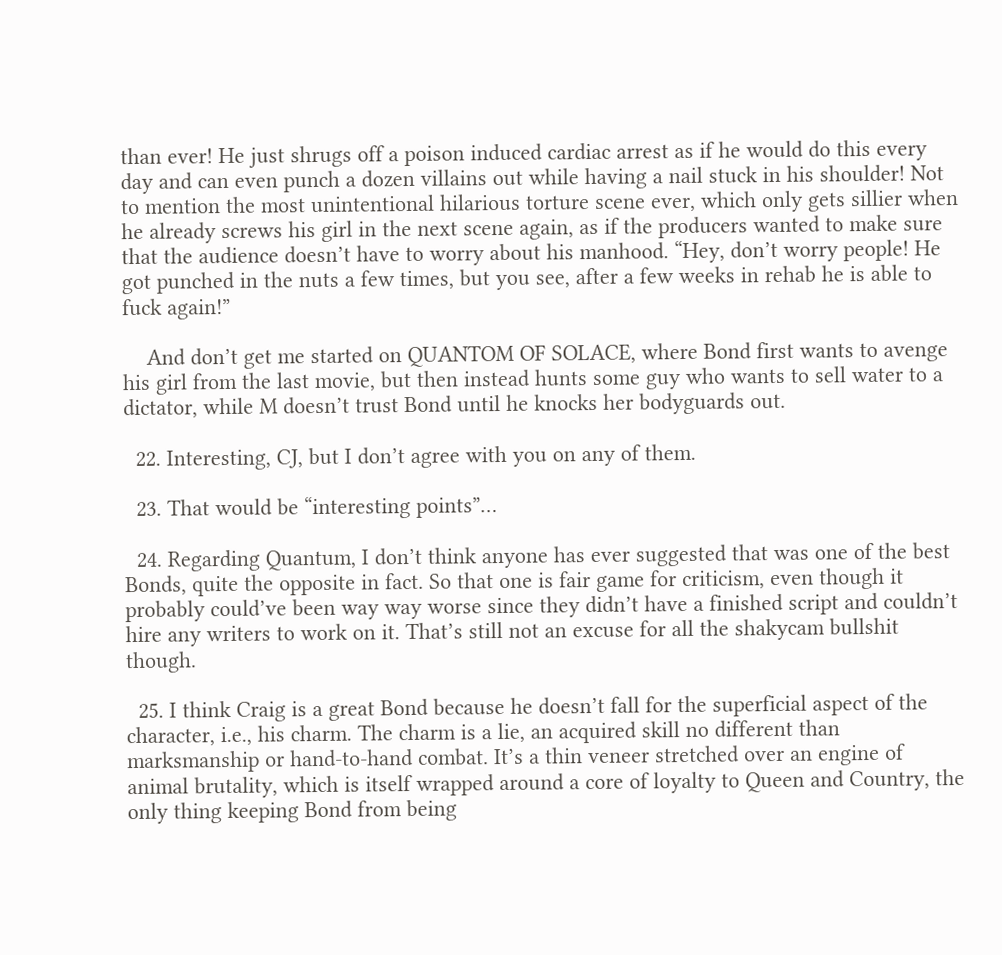than ever! He just shrugs off a poison induced cardiac arrest as if he would do this every day and can even punch a dozen villains out while having a nail stuck in his shoulder! Not to mention the most unintentional hilarious torture scene ever, which only gets sillier when he already screws his girl in the next scene again, as if the producers wanted to make sure that the audience doesn’t have to worry about his manhood. “Hey, don’t worry people! He got punched in the nuts a few times, but you see, after a few weeks in rehab he is able to fuck again!”

    And don’t get me started on QUANTOM OF SOLACE, where Bond first wants to avenge his girl from the last movie, but then instead hunts some guy who wants to sell water to a dictator, while M doesn’t trust Bond until he knocks her bodyguards out.

  22. Interesting, CJ, but I don’t agree with you on any of them.

  23. That would be “interesting points”…

  24. Regarding Quantum, I don’t think anyone has ever suggested that was one of the best Bonds, quite the opposite in fact. So that one is fair game for criticism, even though it probably could’ve been way way worse since they didn’t have a finished script and couldn’t hire any writers to work on it. That’s still not an excuse for all the shakycam bullshit though.

  25. I think Craig is a great Bond because he doesn’t fall for the superficial aspect of the character, i.e., his charm. The charm is a lie, an acquired skill no different than marksmanship or hand-to-hand combat. It’s a thin veneer stretched over an engine of animal brutality, which is itself wrapped around a core of loyalty to Queen and Country, the only thing keeping Bond from being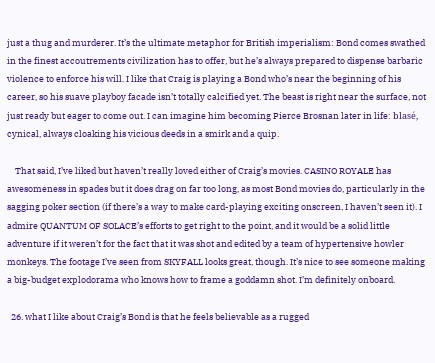just a thug and murderer. It’s the ultimate metaphor for British imperialism: Bond comes swathed in the finest accoutrements civilization has to offer, but he’s always prepared to dispense barbaric violence to enforce his will. I like that Craig is playing a Bond who’s near the beginning of his career, so his suave playboy facade isn’t totally calcified yet. The beast is right near the surface, not just ready but eager to come out. I can imagine him becoming Pierce Brosnan later in life: blasé, cynical, always cloaking his vicious deeds in a smirk and a quip.

    That said, I’ve liked but haven’t really loved either of Craig’s movies. CASINO ROYALE has awesomeness in spades but it does drag on far too long, as most Bond movies do, particularly in the sagging poker section (if there’s a way to make card-playing exciting onscreen, I haven’t seen it). I admire QUANTUM OF SOLACE’s efforts to get right to the point, and it would be a solid little adventure if it weren’t for the fact that it was shot and edited by a team of hypertensive howler monkeys. The footage I’ve seen from SKYFALL looks great, though. It’s nice to see someone making a big-budget explodorama who knows how to frame a goddamn shot. I’m definitely onboard.

  26. what I like about Craig’s Bond is that he feels believable as a rugged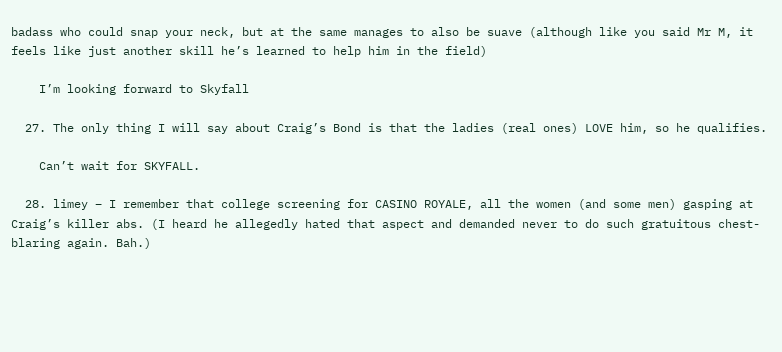badass who could snap your neck, but at the same manages to also be suave (although like you said Mr M, it feels like just another skill he’s learned to help him in the field)

    I’m looking forward to Skyfall

  27. The only thing I will say about Craig’s Bond is that the ladies (real ones) LOVE him, so he qualifies.

    Can’t wait for SKYFALL.

  28. limey – I remember that college screening for CASINO ROYALE, all the women (and some men) gasping at Craig’s killer abs. (I heard he allegedly hated that aspect and demanded never to do such gratuitous chest-blaring again. Bah.)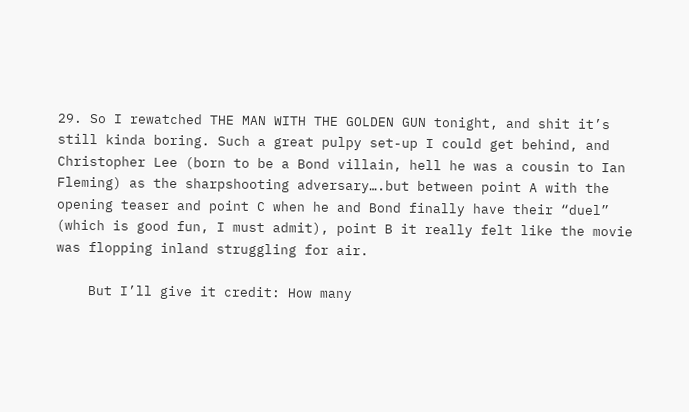29. So I rewatched THE MAN WITH THE GOLDEN GUN tonight, and shit it’s still kinda boring. Such a great pulpy set-up I could get behind, and Christopher Lee (born to be a Bond villain, hell he was a cousin to Ian Fleming) as the sharpshooting adversary….but between point A with the opening teaser and point C when he and Bond finally have their “duel” (which is good fun, I must admit), point B it really felt like the movie was flopping inland struggling for air.

    But I’ll give it credit: How many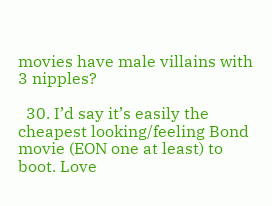movies have male villains with 3 nipples?

  30. I’d say it’s easily the cheapest looking/feeling Bond movie (EON one at least) to boot. Love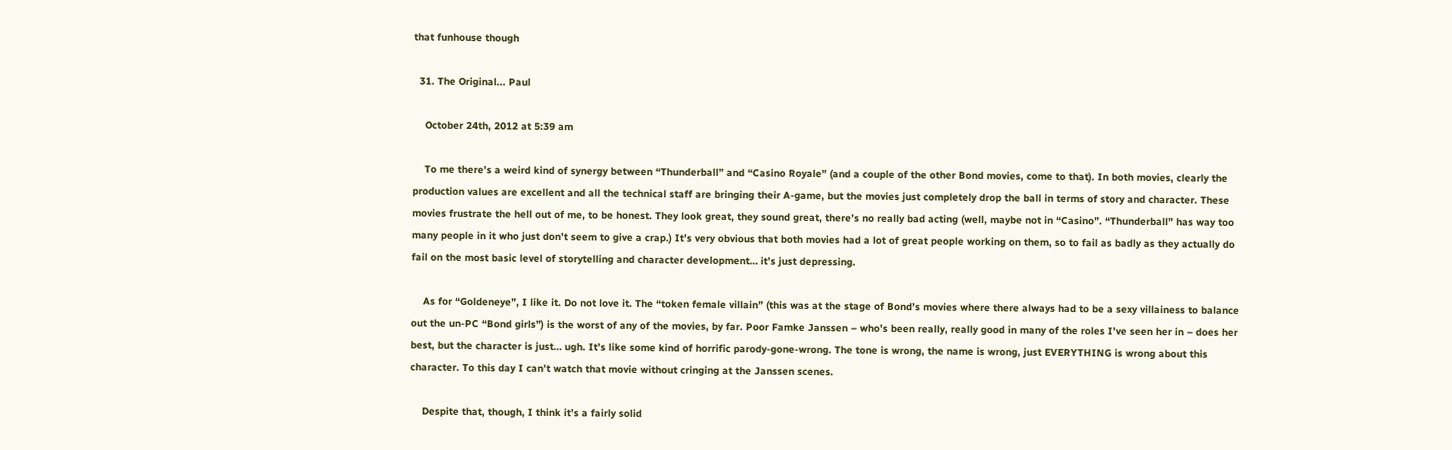that funhouse though

  31. The Original... Paul

    October 24th, 2012 at 5:39 am

    To me there’s a weird kind of synergy between “Thunderball” and “Casino Royale” (and a couple of the other Bond movies, come to that). In both movies, clearly the production values are excellent and all the technical staff are bringing their A-game, but the movies just completely drop the ball in terms of story and character. These movies frustrate the hell out of me, to be honest. They look great, they sound great, there’s no really bad acting (well, maybe not in “Casino”. “Thunderball” has way too many people in it who just don’t seem to give a crap.) It’s very obvious that both movies had a lot of great people working on them, so to fail as badly as they actually do fail on the most basic level of storytelling and character development… it’s just depressing.

    As for “Goldeneye”, I like it. Do not love it. The “token female villain” (this was at the stage of Bond’s movies where there always had to be a sexy villainess to balance out the un-PC “Bond girls”) is the worst of any of the movies, by far. Poor Famke Janssen – who’s been really, really good in many of the roles I’ve seen her in – does her best, but the character is just… ugh. It’s like some kind of horrific parody-gone-wrong. The tone is wrong, the name is wrong, just EVERYTHING is wrong about this character. To this day I can’t watch that movie without cringing at the Janssen scenes.

    Despite that, though, I think it’s a fairly solid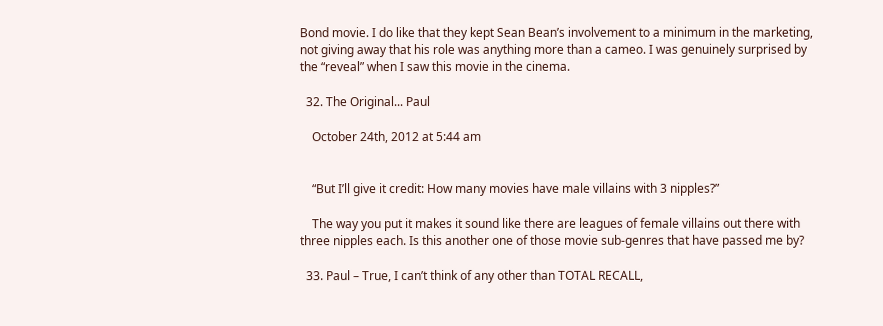Bond movie. I do like that they kept Sean Bean’s involvement to a minimum in the marketing, not giving away that his role was anything more than a cameo. I was genuinely surprised by the “reveal” when I saw this movie in the cinema.

  32. The Original... Paul

    October 24th, 2012 at 5:44 am


    “But I’ll give it credit: How many movies have male villains with 3 nipples?”

    The way you put it makes it sound like there are leagues of female villains out there with three nipples each. Is this another one of those movie sub-genres that have passed me by?

  33. Paul – True, I can’t think of any other than TOTAL RECALL,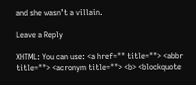and she wasn’t a villain.

Leave a Reply

XHTML: You can use: <a href="" title=""> <abbr title=""> <acronym title=""> <b> <blockquote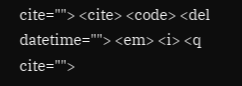cite=""> <cite> <code> <del datetime=""> <em> <i> <q cite="">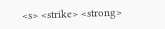<s> <strike> <strong>